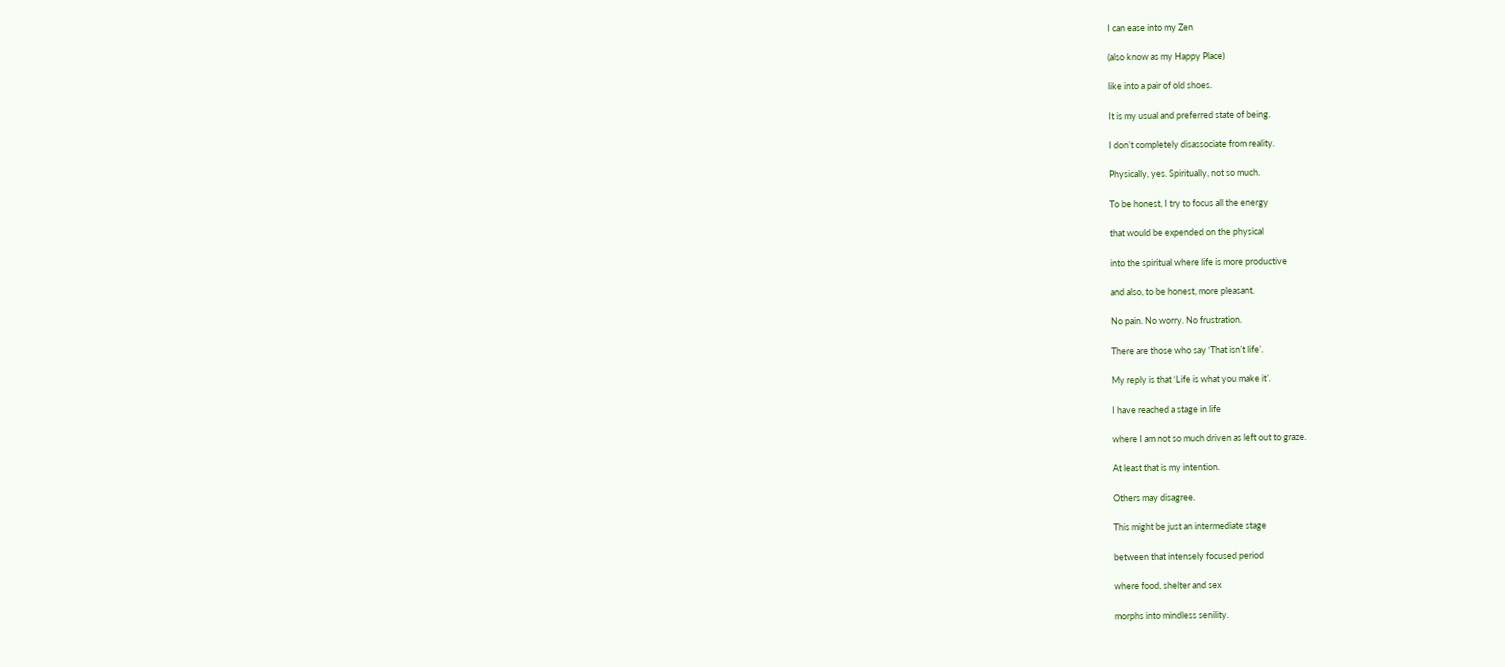I can ease into my Zen

(also know as my Happy Place)

like into a pair of old shoes.

It is my usual and preferred state of being.

I don’t completely disassociate from reality.

Physically, yes. Spiritually, not so much.

To be honest, I try to focus all the energy

that would be expended on the physical

into the spiritual where life is more productive

and also, to be honest, more pleasant.

No pain. No worry. No frustration.

There are those who say ‘That isn’t life’.

My reply is that ‘Life is what you make it’.

I have reached a stage in life

where I am not so much driven as left out to graze.

At least that is my intention.

Others may disagree.

This might be just an intermediate stage

between that intensely focused period

where food, shelter and sex

morphs into mindless senility.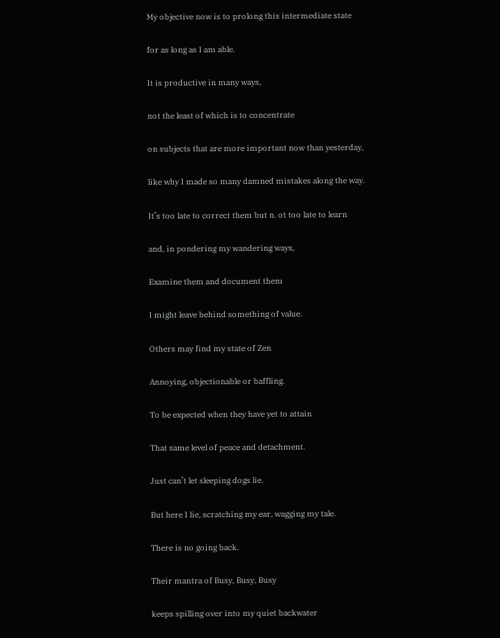My objective now is to prolong this intermediate state

for as long as I am able.

It is productive in many ways,

not the least of which is to concentrate

on subjects that are more important now than yesterday,

like why I made so many damned mistakes along the way.

It’s too late to correct them but n. ot too late to learn

and, in pondering my wandering ways,

Examine them and document them

I might leave behind something of value.

Others may find my state of Zen

Annoying, objectionable or baffling.

To be expected when they have yet to attain

That same level of peace and detachment.

Just can’t let sleeping dogs lie.

But here I lie, scratching my ear, wagging my tale.

There is no going back.

Their mantra of Busy, Busy, Busy

keeps spilling over into my quiet backwater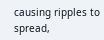causing ripples to spread,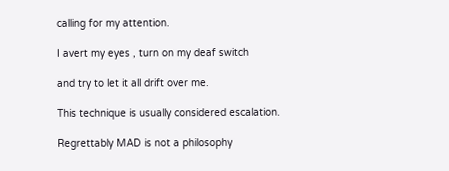calling for my attention.

I avert my eyes , turn on my deaf switch

and try to let it all drift over me.

This technique is usually considered escalation.

Regrettably MAD is not a philosophy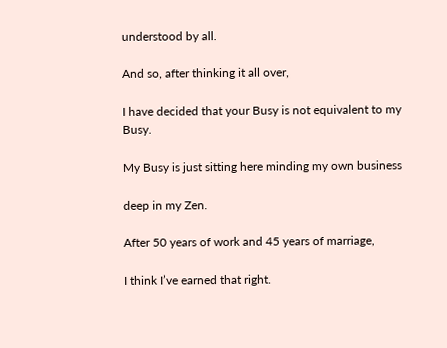understood by all.

And so, after thinking it all over,

I have decided that your Busy is not equivalent to my Busy.

My Busy is just sitting here minding my own business

deep in my Zen.

After 50 years of work and 45 years of marriage,

I think I’ve earned that right.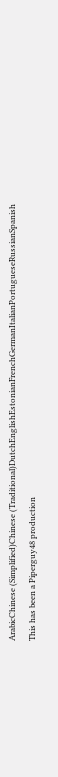ArabicChinese (Simplified)Chinese (Traditional)DutchEnglishEstonianFrenchGermanItalianPortugueseRussianSpanish
This has been a Piperguy48 production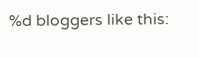%d bloggers like this: